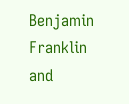Benjamin Franklin and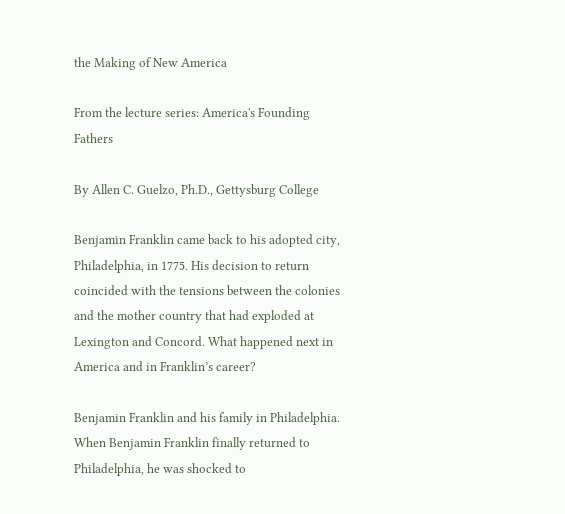the Making of New America

From the lecture series: America's Founding Fathers

By Allen C. Guelzo, Ph.D., Gettysburg College

Benjamin Franklin came back to his adopted city, Philadelphia, in 1775. His decision to return coincided with the tensions between the colonies and the mother country that had exploded at Lexington and Concord. What happened next in America and in Franklin’s career?

Benjamin Franklin and his family in Philadelphia.
When Benjamin Franklin finally returned to Philadelphia, he was shocked to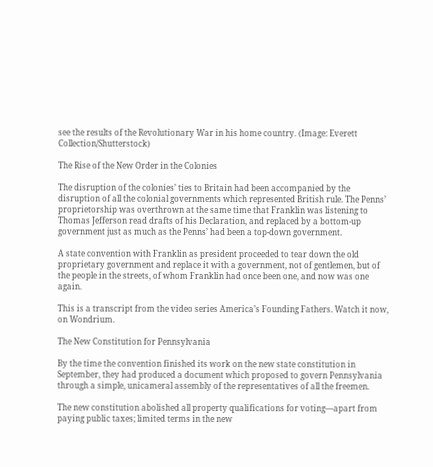see the results of the Revolutionary War in his home country. (Image: Everett Collection/Shutterstock)

The Rise of the New Order in the Colonies

The disruption of the colonies’ ties to Britain had been accompanied by the disruption of all the colonial governments which represented British rule. The Penns’ proprietorship was overthrown at the same time that Franklin was listening to Thomas Jefferson read drafts of his Declaration, and replaced by a bottom-up government just as much as the Penns’ had been a top-down government.

A state convention with Franklin as president proceeded to tear down the old proprietary government and replace it with a government, not of gentlemen, but of the people in the streets, of whom Franklin had once been one, and now was one again.

This is a transcript from the video series America’s Founding Fathers. Watch it now, on Wondrium.

The New Constitution for Pennsylvania

By the time the convention finished its work on the new state constitution in September, they had produced a document which proposed to govern Pennsylvania through a simple, unicameral assembly of the representatives of all the freemen.

The new constitution abolished all property qualifications for voting—apart from paying public taxes; limited terms in the new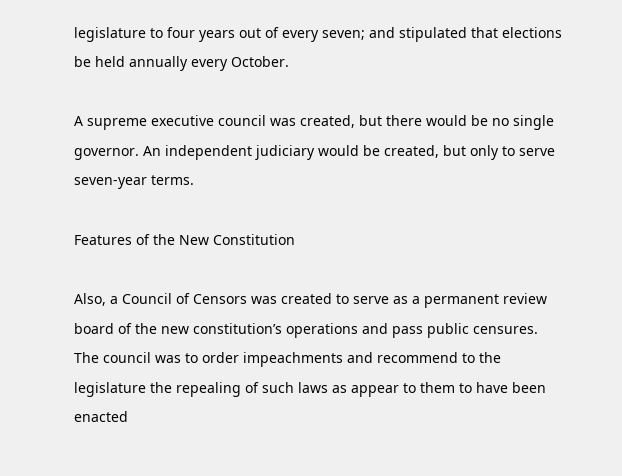legislature to four years out of every seven; and stipulated that elections be held annually every October.

A supreme executive council was created, but there would be no single governor. An independent judiciary would be created, but only to serve seven-year terms.

Features of the New Constitution

Also, a Council of Censors was created to serve as a permanent review board of the new constitution’s operations and pass public censures. The council was to order impeachments and recommend to the legislature the repealing of such laws as appear to them to have been enacted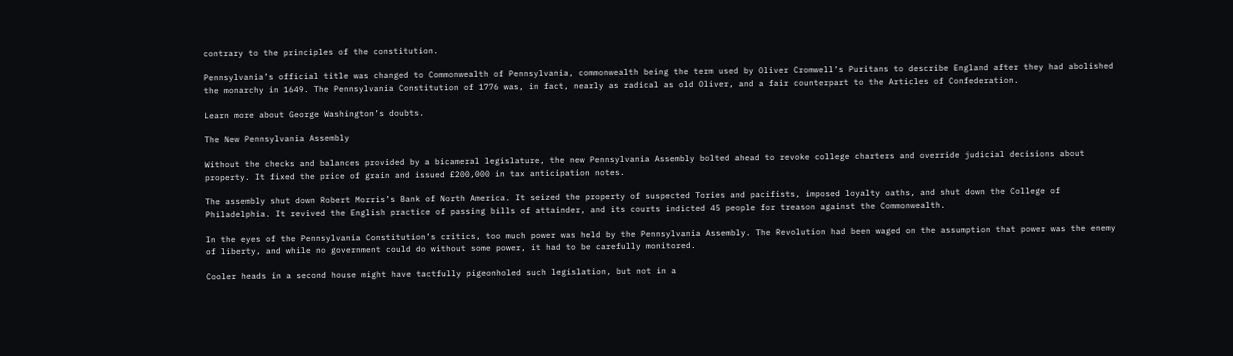contrary to the principles of the constitution.

Pennsylvania’s official title was changed to Commonwealth of Pennsylvania, commonwealth being the term used by Oliver Cromwell’s Puritans to describe England after they had abolished the monarchy in 1649. The Pennsylvania Constitution of 1776 was, in fact, nearly as radical as old Oliver, and a fair counterpart to the Articles of Confederation.

Learn more about George Washington’s doubts.

The New Pennsylvania Assembly

Without the checks and balances provided by a bicameral legislature, the new Pennsylvania Assembly bolted ahead to revoke college charters and override judicial decisions about property. It fixed the price of grain and issued £200,000 in tax anticipation notes.

The assembly shut down Robert Morris’s Bank of North America. It seized the property of suspected Tories and pacifists, imposed loyalty oaths, and shut down the College of Philadelphia. It revived the English practice of passing bills of attainder, and its courts indicted 45 people for treason against the Commonwealth.

In the eyes of the Pennsylvania Constitution’s critics, too much power was held by the Pennsylvania Assembly. The Revolution had been waged on the assumption that power was the enemy of liberty, and while no government could do without some power, it had to be carefully monitored.

Cooler heads in a second house might have tactfully pigeonholed such legislation, but not in a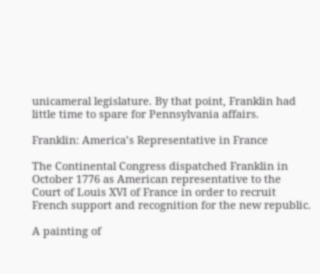unicameral legislature. By that point, Franklin had little time to spare for Pennsylvania affairs.

Franklin: America’s Representative in France

The Continental Congress dispatched Franklin in October 1776 as American representative to the Court of Louis XVI of France in order to recruit French support and recognition for the new republic.

A painting of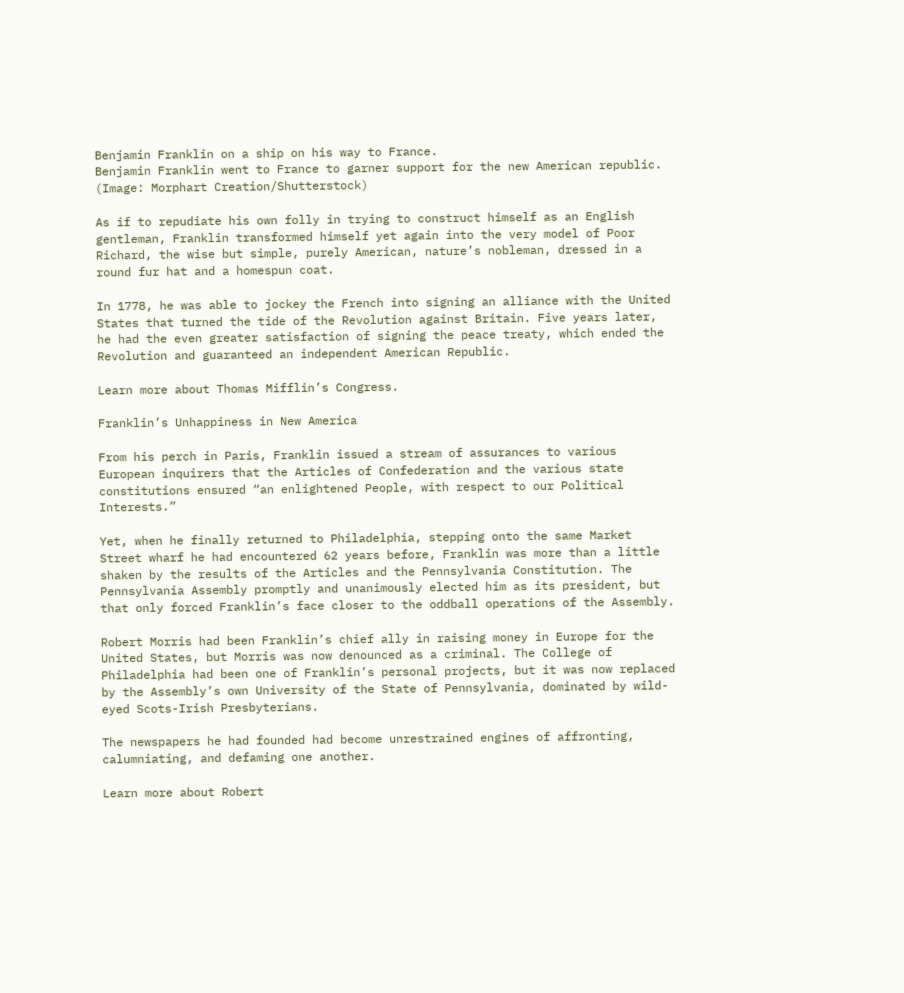Benjamin Franklin on a ship on his way to France.
Benjamin Franklin went to France to garner support for the new American republic. (Image: Morphart Creation/Shutterstock)

As if to repudiate his own folly in trying to construct himself as an English gentleman, Franklin transformed himself yet again into the very model of Poor Richard, the wise but simple, purely American, nature’s nobleman, dressed in a round fur hat and a homespun coat.

In 1778, he was able to jockey the French into signing an alliance with the United States that turned the tide of the Revolution against Britain. Five years later, he had the even greater satisfaction of signing the peace treaty, which ended the Revolution and guaranteed an independent American Republic.

Learn more about Thomas Mifflin’s Congress.

Franklin’s Unhappiness in New America

From his perch in Paris, Franklin issued a stream of assurances to various European inquirers that the Articles of Confederation and the various state constitutions ensured “an enlightened People, with respect to our Political Interests.”

Yet, when he finally returned to Philadelphia, stepping onto the same Market Street wharf he had encountered 62 years before, Franklin was more than a little shaken by the results of the Articles and the Pennsylvania Constitution. The Pennsylvania Assembly promptly and unanimously elected him as its president, but that only forced Franklin’s face closer to the oddball operations of the Assembly.

Robert Morris had been Franklin’s chief ally in raising money in Europe for the United States, but Morris was now denounced as a criminal. The College of Philadelphia had been one of Franklin’s personal projects, but it was now replaced by the Assembly’s own University of the State of Pennsylvania, dominated by wild-eyed Scots-Irish Presbyterians.

The newspapers he had founded had become unrestrained engines of affronting, calumniating, and defaming one another.

Learn more about Robert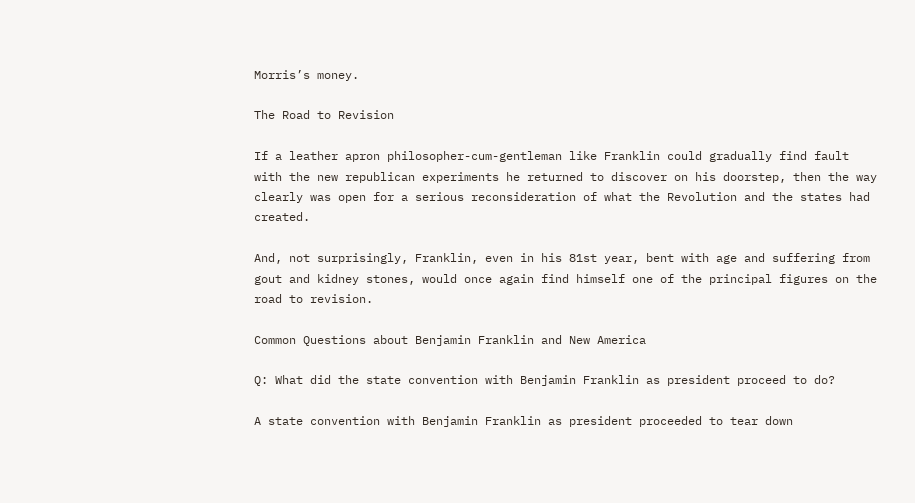Morris’s money.

The Road to Revision

If a leather apron philosopher-cum-gentleman like Franklin could gradually find fault with the new republican experiments he returned to discover on his doorstep, then the way clearly was open for a serious reconsideration of what the Revolution and the states had created.

And, not surprisingly, Franklin, even in his 81st year, bent with age and suffering from gout and kidney stones, would once again find himself one of the principal figures on the road to revision.

Common Questions about Benjamin Franklin and New America

Q: What did the state convention with Benjamin Franklin as president proceed to do?

A state convention with Benjamin Franklin as president proceeded to tear down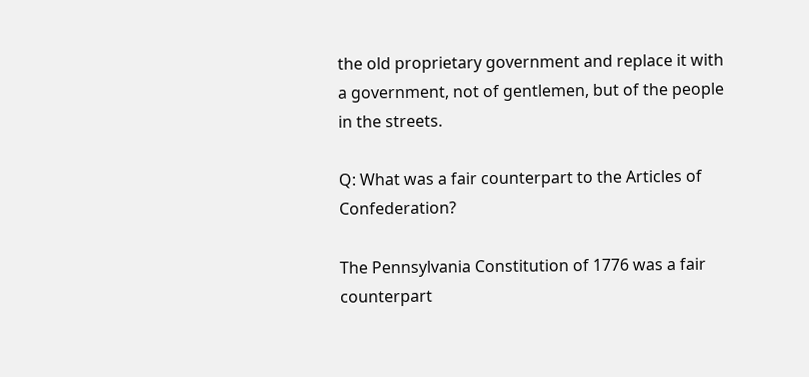the old proprietary government and replace it with a government, not of gentlemen, but of the people in the streets.

Q: What was a fair counterpart to the Articles of Confederation?

The Pennsylvania Constitution of 1776 was a fair counterpart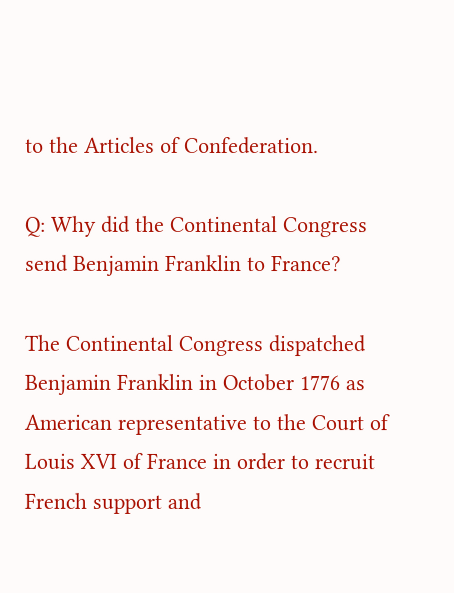to the Articles of Confederation.

Q: Why did the Continental Congress send Benjamin Franklin to France?

The Continental Congress dispatched Benjamin Franklin in October 1776 as American representative to the Court of Louis XVI of France in order to recruit French support and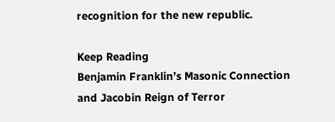recognition for the new republic.

Keep Reading
Benjamin Franklin’s Masonic Connection and Jacobin Reign of Terror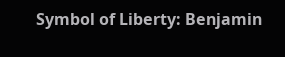Symbol of Liberty: Benjamin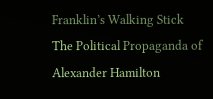Franklin’s Walking Stick
The Political Propaganda of Alexander Hamilton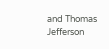and Thomas Jefferson